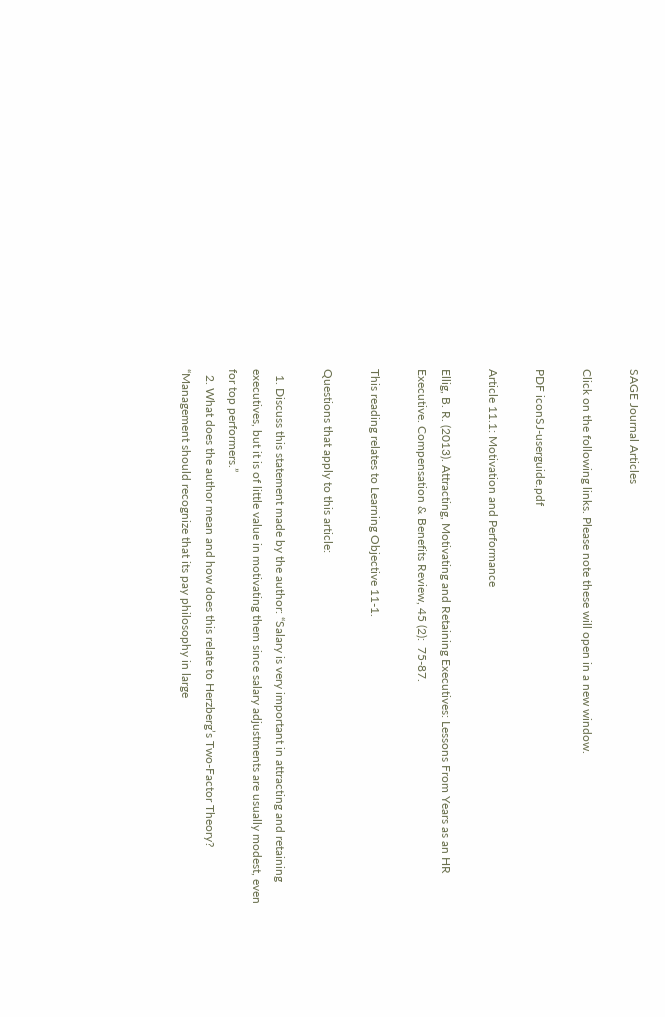SAGE Journal Articles

Click on the following links. Please note these will open in a new window.

PDF iconSJ-userguide.pdf

Article 11.1: Motivation and Performance

Ellig, B. R. (2013). Attracting, Motivating and Retaining Executives: Lessons From Years as an HR Executive. Compensation & Benefits Review, 45 (2):  75-87.

This reading relates to Learning Objective 11-1.

Questions that apply to this article:

  1. Discuss this statement made by the author: “Salary is very important in attracting and retaining executives, but it is of little value in motivating them since salary adjustments are usually modest, even for top performers.”
  2. What does the author mean and how does this relate to Herzberg’s Two-Factor Theory? “Management should recognize that its pay philosophy in large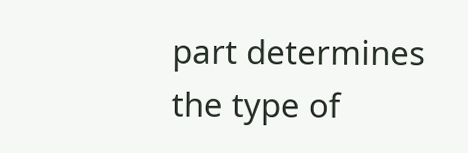part determines the type of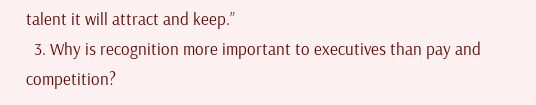talent it will attract and keep.”
  3. Why is recognition more important to executives than pay and competition?